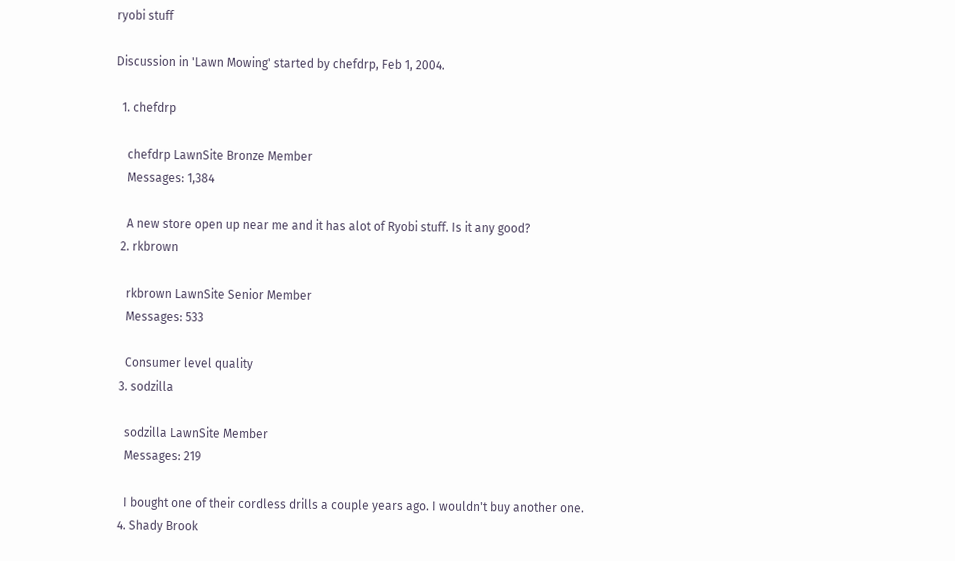ryobi stuff

Discussion in 'Lawn Mowing' started by chefdrp, Feb 1, 2004.

  1. chefdrp

    chefdrp LawnSite Bronze Member
    Messages: 1,384

    A new store open up near me and it has alot of Ryobi stuff. Is it any good?
  2. rkbrown

    rkbrown LawnSite Senior Member
    Messages: 533

    Consumer level quality
  3. sodzilla

    sodzilla LawnSite Member
    Messages: 219

    I bought one of their cordless drills a couple years ago. I wouldn't buy another one.
  4. Shady Brook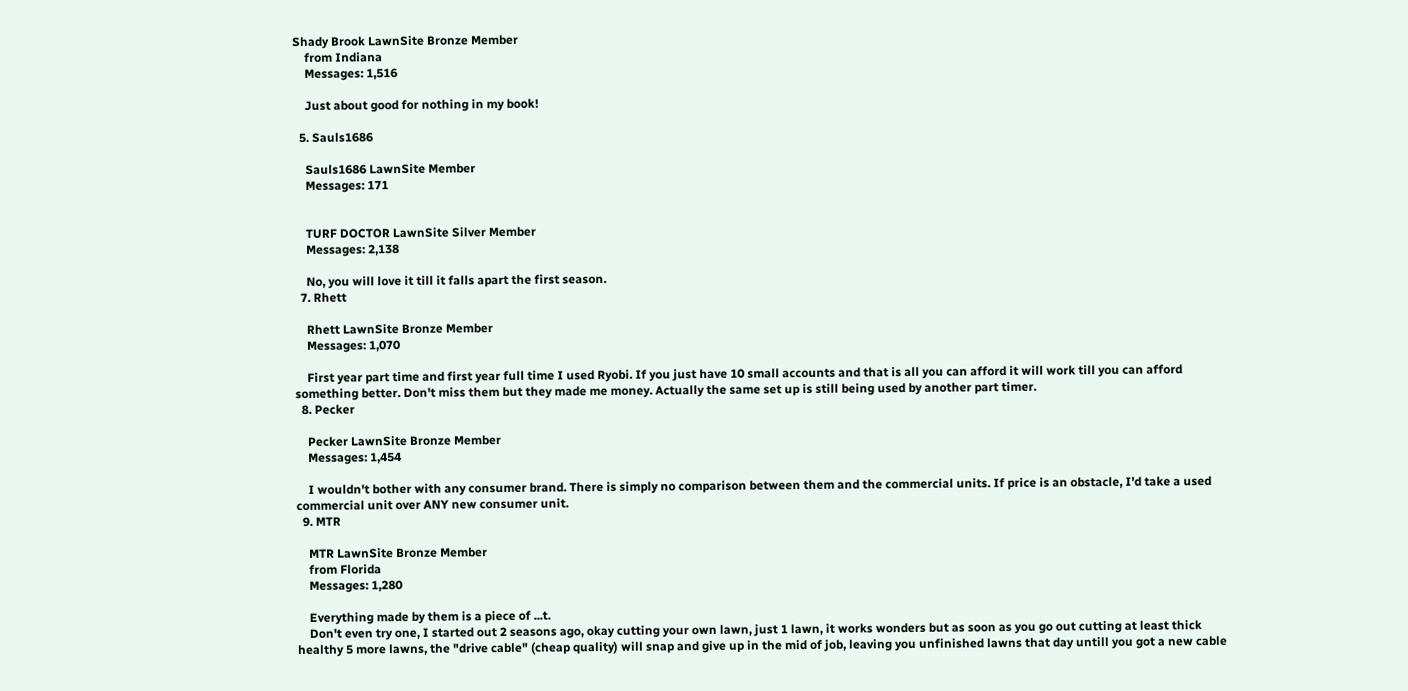Shady Brook LawnSite Bronze Member
    from Indiana
    Messages: 1,516

    Just about good for nothing in my book!

  5. Sauls1686

    Sauls1686 LawnSite Member
    Messages: 171


    TURF DOCTOR LawnSite Silver Member
    Messages: 2,138

    No, you will love it till it falls apart the first season.
  7. Rhett

    Rhett LawnSite Bronze Member
    Messages: 1,070

    First year part time and first year full time I used Ryobi. If you just have 10 small accounts and that is all you can afford it will work till you can afford something better. Don't miss them but they made me money. Actually the same set up is still being used by another part timer.
  8. Pecker

    Pecker LawnSite Bronze Member
    Messages: 1,454

    I wouldn't bother with any consumer brand. There is simply no comparison between them and the commercial units. If price is an obstacle, I'd take a used commercial unit over ANY new consumer unit.
  9. MTR

    MTR LawnSite Bronze Member
    from Florida
    Messages: 1,280

    Everything made by them is a piece of ...t.
    Don't even try one, I started out 2 seasons ago, okay cutting your own lawn, just 1 lawn, it works wonders but as soon as you go out cutting at least thick healthy 5 more lawns, the "drive cable" (cheap quality) will snap and give up in the mid of job, leaving you unfinished lawns that day untill you got a new cable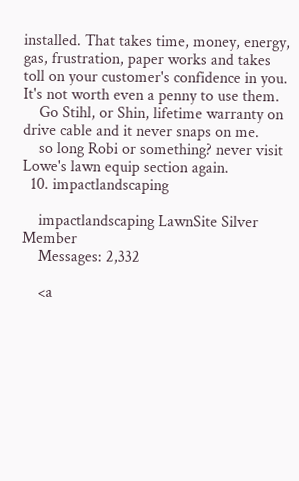installed. That takes time, money, energy, gas, frustration, paper works and takes toll on your customer's confidence in you. It's not worth even a penny to use them.
    Go Stihl, or Shin, lifetime warranty on drive cable and it never snaps on me.
    so long Robi or something? never visit Lowe's lawn equip section again.
  10. impactlandscaping

    impactlandscaping LawnSite Silver Member
    Messages: 2,332

    <a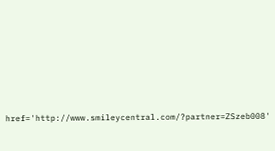href='http://www.smileycentral.com/?partner=ZSzeb008'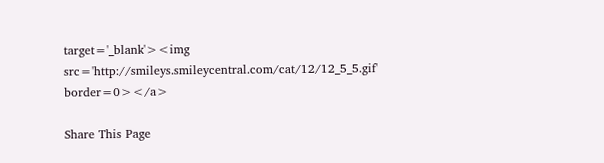target='_blank'><img src='http://smileys.smileycentral.com/cat/12/12_5_5.gif' border=0></a>

Share This Page